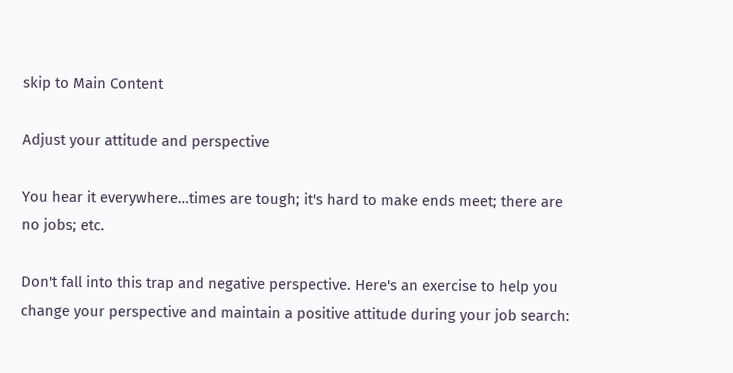skip to Main Content

Adjust your attitude and perspective

You hear it everywhere…times are tough; it's hard to make ends meet; there are no jobs; etc.

Don't fall into this trap and negative perspective. Here's an exercise to help you change your perspective and maintain a positive attitude during your job search: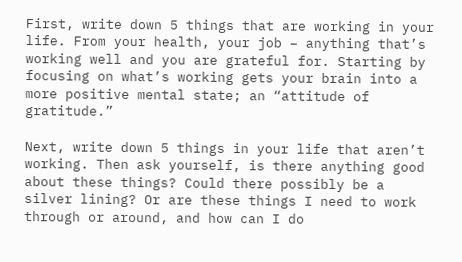First, write down 5 things that are working in your life. From your health, your job – anything that’s working well and you are grateful for. Starting by focusing on what’s working gets your brain into a more positive mental state; an “attitude of gratitude.”

Next, write down 5 things in your life that aren’t working. Then ask yourself, is there anything good about these things? Could there possibly be a silver lining? Or are these things I need to work through or around, and how can I do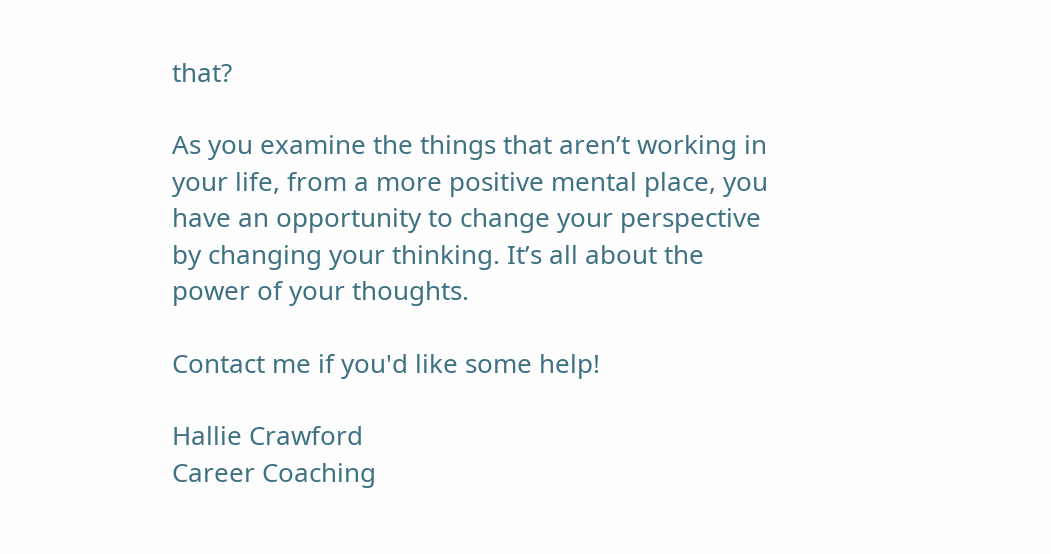that?

As you examine the things that aren’t working in your life, from a more positive mental place, you have an opportunity to change your perspective by changing your thinking. It’s all about the power of your thoughts.

Contact me if you'd like some help!

Hallie Crawford
Career Coaching